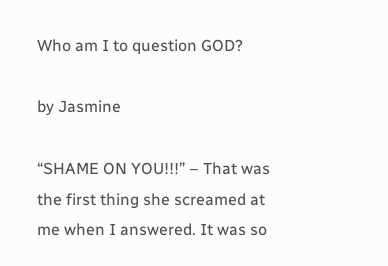Who am I to question GOD?

by Jasmine

“SHAME ON YOU!!!” – That was the first thing she screamed at me when I answered. It was so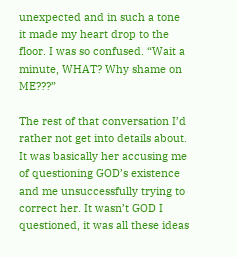unexpected and in such a tone it made my heart drop to the floor. I was so confused. “Wait a minute, WHAT? Why shame on ME???”

The rest of that conversation I’d rather not get into details about. It was basically her accusing me of questioning GOD’s existence and me unsuccessfully trying to correct her. It wasn’t GOD I questioned, it was all these ideas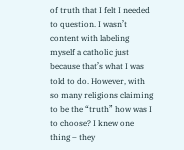of truth that I felt I needed to question. I wasn’t content with labeling myself a catholic just because that’s what I was told to do. However, with so many religions claiming to be the “truth” how was I to choose? I knew one thing – they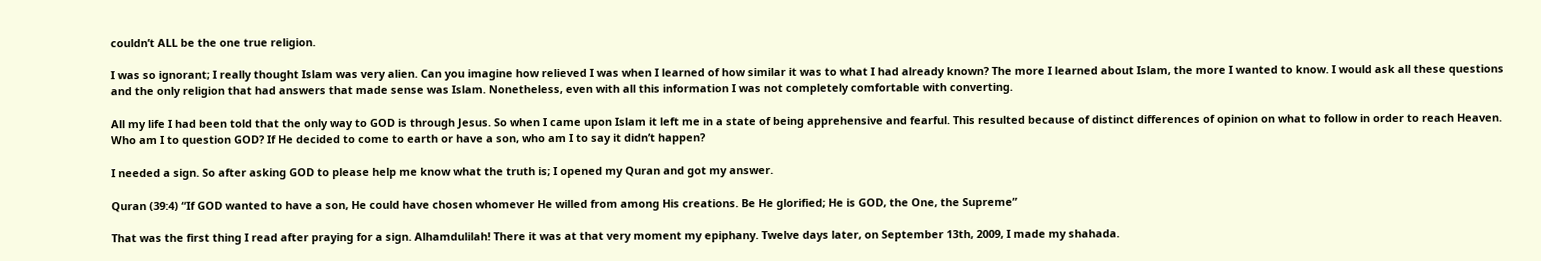couldn’t ALL be the one true religion.

I was so ignorant; I really thought Islam was very alien. Can you imagine how relieved I was when I learned of how similar it was to what I had already known? The more I learned about Islam, the more I wanted to know. I would ask all these questions and the only religion that had answers that made sense was Islam. Nonetheless, even with all this information I was not completely comfortable with converting.

All my life I had been told that the only way to GOD is through Jesus. So when I came upon Islam it left me in a state of being apprehensive and fearful. This resulted because of distinct differences of opinion on what to follow in order to reach Heaven. Who am I to question GOD? If He decided to come to earth or have a son, who am I to say it didn’t happen?

I needed a sign. So after asking GOD to please help me know what the truth is; I opened my Quran and got my answer.

Quran (39:4) “If GOD wanted to have a son, He could have chosen whomever He willed from among His creations. Be He glorified; He is GOD, the One, the Supreme”

That was the first thing I read after praying for a sign. Alhamdulilah! There it was at that very moment my epiphany. Twelve days later, on September 13th, 2009, I made my shahada.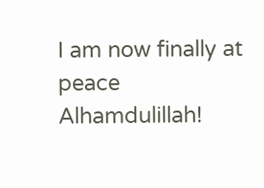I am now finally at peace Alhamdulillah!